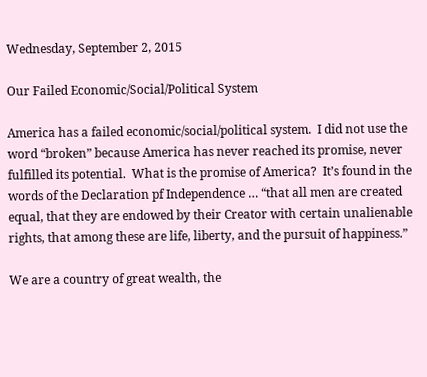Wednesday, September 2, 2015

Our Failed Economic/Social/Political System

America has a failed economic/social/political system.  I did not use the word “broken” because America has never reached its promise, never fulfilled its potential.  What is the promise of America?  It’s found in the words of the Declaration pf Independence … “that all men are created equal, that they are endowed by their Creator with certain unalienable rights, that among these are life, liberty, and the pursuit of happiness.”

We are a country of great wealth, the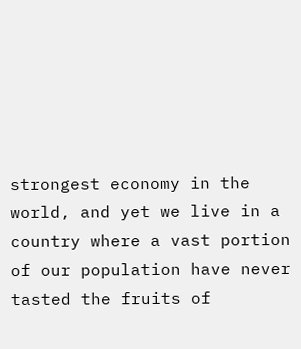strongest economy in the world, and yet we live in a country where a vast portion of our population have never tasted the fruits of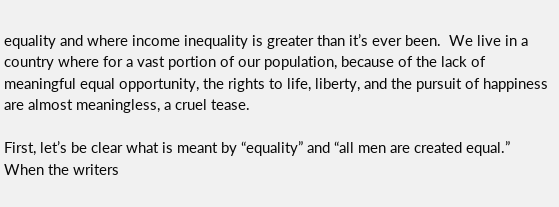equality and where income inequality is greater than it’s ever been.  We live in a country where for a vast portion of our population, because of the lack of meaningful equal opportunity, the rights to life, liberty, and the pursuit of happiness are almost meaningless, a cruel tease.

First, let’s be clear what is meant by “equality” and “all men are created equal.”  When the writers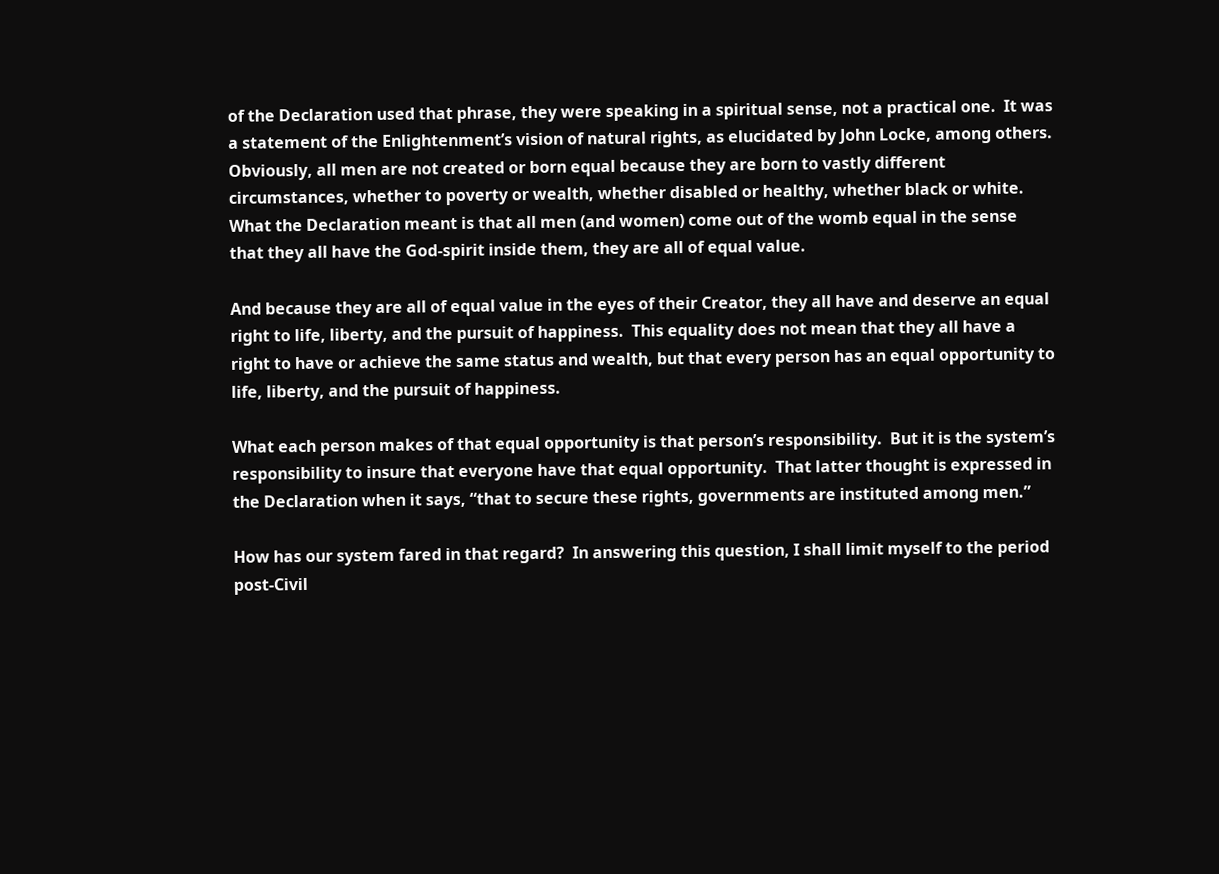of the Declaration used that phrase, they were speaking in a spiritual sense, not a practical one.  It was a statement of the Enlightenment’s vision of natural rights, as elucidated by John Locke, among others.
Obviously, all men are not created or born equal because they are born to vastly different circumstances, whether to poverty or wealth, whether disabled or healthy, whether black or white.  What the Declaration meant is that all men (and women) come out of the womb equal in the sense that they all have the God-spirit inside them, they are all of equal value.

And because they are all of equal value in the eyes of their Creator, they all have and deserve an equal right to life, liberty, and the pursuit of happiness.  This equality does not mean that they all have a right to have or achieve the same status and wealth, but that every person has an equal opportunity to life, liberty, and the pursuit of happiness.

What each person makes of that equal opportunity is that person’s responsibility.  But it is the system’s responsibility to insure that everyone have that equal opportunity.  That latter thought is expressed in the Declaration when it says, “that to secure these rights, governments are instituted among men.”

How has our system fared in that regard?  In answering this question, I shall limit myself to the period post-Civil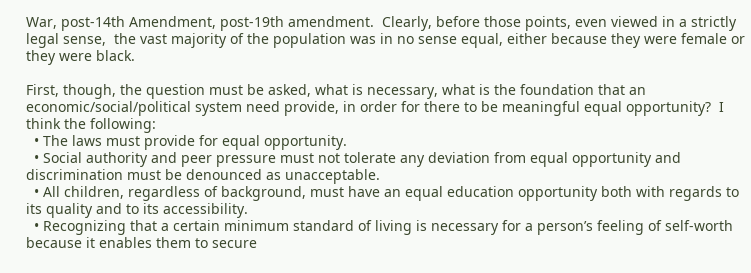War, post-14th Amendment, post-19th amendment.  Clearly, before those points, even viewed in a strictly legal sense,  the vast majority of the population was in no sense equal, either because they were female or they were black.

First, though, the question must be asked, what is necessary, what is the foundation that an economic/social/political system need provide, in order for there to be meaningful equal opportunity?  I think the following:
  • The laws must provide for equal opportunity.
  • Social authority and peer pressure must not tolerate any deviation from equal opportunity and discrimination must be denounced as unacceptable.
  • All children, regardless of background, must have an equal education opportunity both with regards to its quality and to its accessibility.
  • Recognizing that a certain minimum standard of living is necessary for a person’s feeling of self-worth because it enables them to secure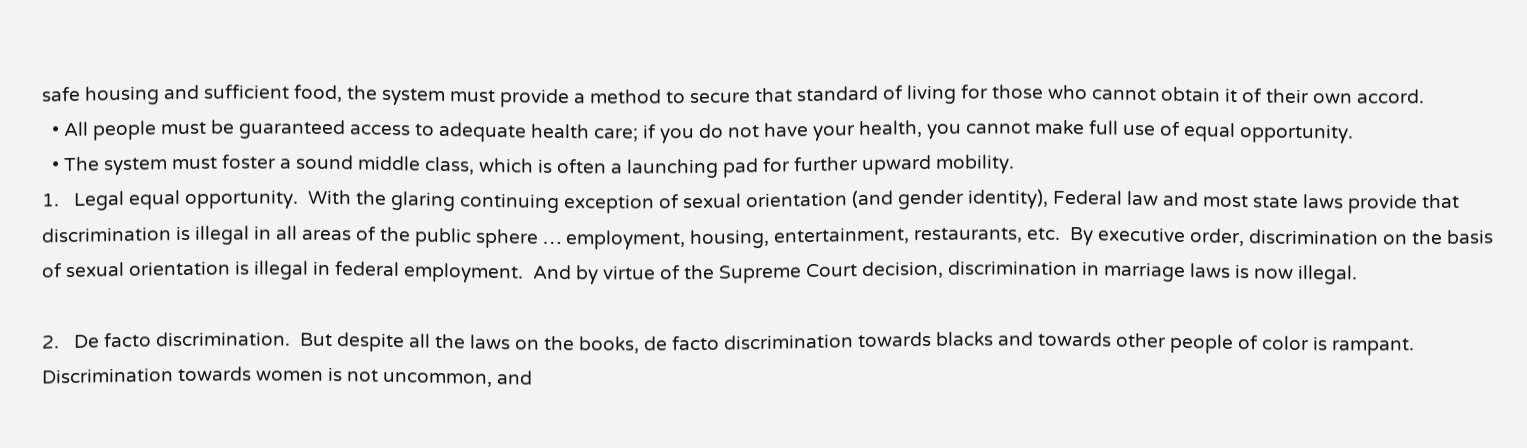safe housing and sufficient food, the system must provide a method to secure that standard of living for those who cannot obtain it of their own accord.
  • All people must be guaranteed access to adequate health care; if you do not have your health, you cannot make full use of equal opportunity.
  • The system must foster a sound middle class, which is often a launching pad for further upward mobility.
1.   Legal equal opportunity.  With the glaring continuing exception of sexual orientation (and gender identity), Federal law and most state laws provide that discrimination is illegal in all areas of the public sphere … employment, housing, entertainment, restaurants, etc.  By executive order, discrimination on the basis of sexual orientation is illegal in federal employment.  And by virtue of the Supreme Court decision, discrimination in marriage laws is now illegal.

2.   De facto discrimination.  But despite all the laws on the books, de facto discrimination towards blacks and towards other people of color is rampant.  Discrimination towards women is not uncommon, and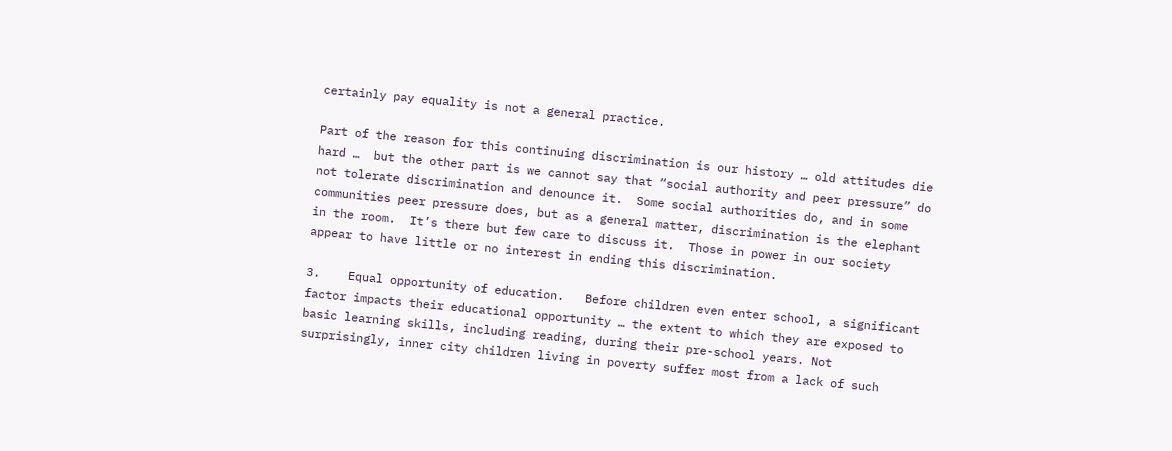certainly pay equality is not a general practice.

Part of the reason for this continuing discrimination is our history … old attitudes die hard …  but the other part is we cannot say that “social authority and peer pressure” do not tolerate discrimination and denounce it.  Some social authorities do, and in some communities peer pressure does, but as a general matter, discrimination is the elephant in the room.  It’s there but few care to discuss it.  Those in power in our society appear to have little or no interest in ending this discrimination.

3.    Equal opportunity of education.   Before children even enter school, a significant factor impacts their educational opportunity … the extent to which they are exposed to basic learning skills, including reading, during their pre-school years. Not surprisingly, inner city children living in poverty suffer most from a lack of such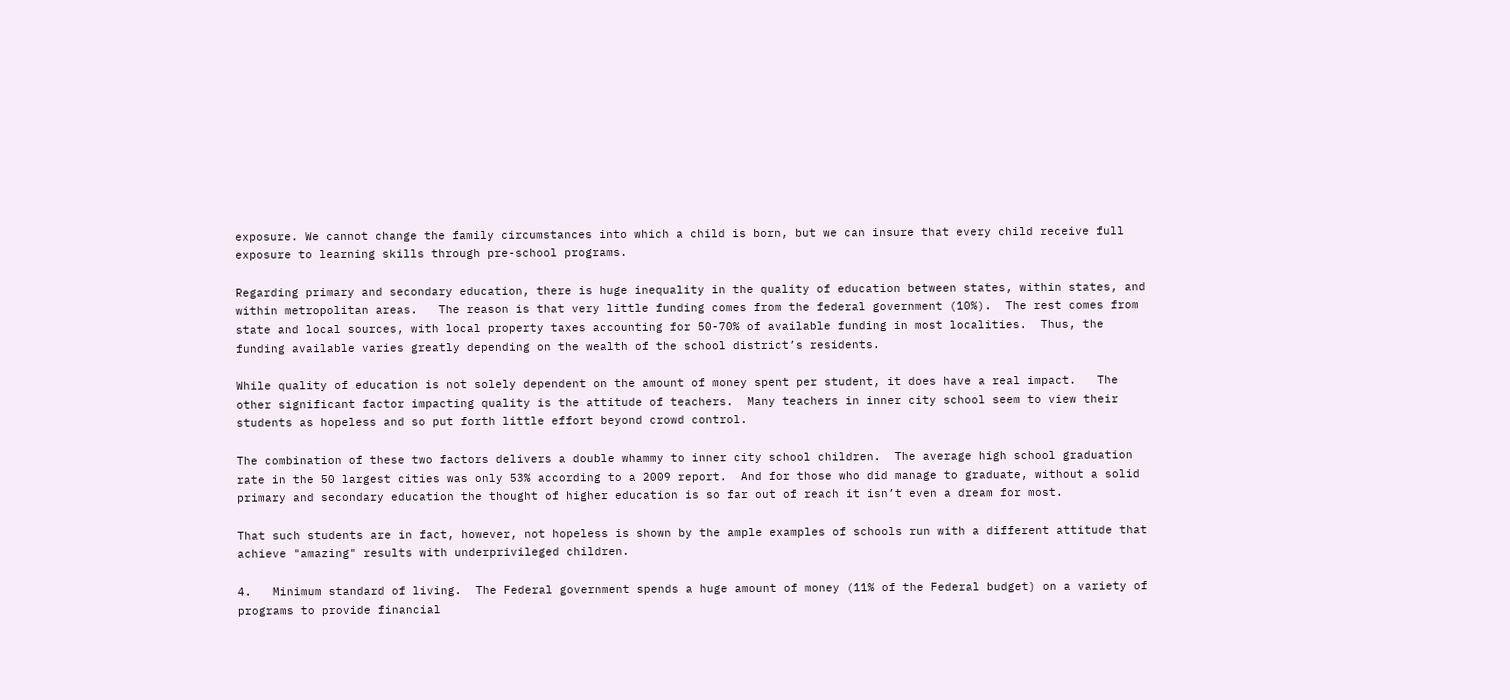exposure. We cannot change the family circumstances into which a child is born, but we can insure that every child receive full exposure to learning skills through pre-school programs.

Regarding primary and secondary education, there is huge inequality in the quality of education between states, within states, and within metropolitan areas.   The reason is that very little funding comes from the federal government (10%).  The rest comes from state and local sources, with local property taxes accounting for 50-70% of available funding in most localities.  Thus, the funding available varies greatly depending on the wealth of the school district’s residents.

While quality of education is not solely dependent on the amount of money spent per student, it does have a real impact.   The other significant factor impacting quality is the attitude of teachers.  Many teachers in inner city school seem to view their students as hopeless and so put forth little effort beyond crowd control.

The combination of these two factors delivers a double whammy to inner city school children.  The average high school graduation rate in the 50 largest cities was only 53% according to a 2009 report.  And for those who did manage to graduate, without a solid primary and secondary education the thought of higher education is so far out of reach it isn’t even a dream for most.

That such students are in fact, however, not hopeless is shown by the ample examples of schools run with a different attitude that achieve "amazing" results with underprivileged children.

4.   Minimum standard of living.  The Federal government spends a huge amount of money (11% of the Federal budget) on a variety of programs to provide financial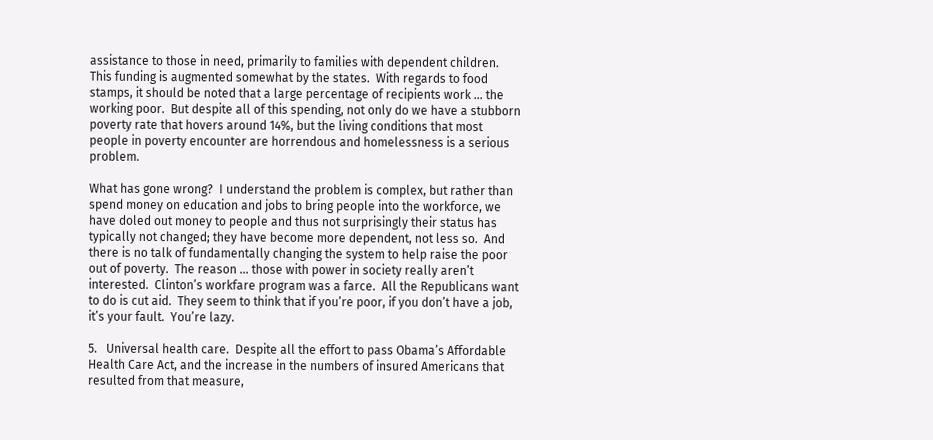assistance to those in need, primarily to families with dependent children.  This funding is augmented somewhat by the states.  With regards to food stamps, it should be noted that a large percentage of recipients work … the working poor.  But despite all of this spending, not only do we have a stubborn poverty rate that hovers around 14%, but the living conditions that most people in poverty encounter are horrendous and homelessness is a serious problem.

What has gone wrong?  I understand the problem is complex, but rather than spend money on education and jobs to bring people into the workforce, we have doled out money to people and thus not surprisingly their status has typically not changed; they have become more dependent, not less so.  And there is no talk of fundamentally changing the system to help raise the poor out of poverty.  The reason … those with power in society really aren’t interested.  Clinton’s workfare program was a farce.  All the Republicans want to do is cut aid.  They seem to think that if you’re poor, if you don’t have a job, it’s your fault.  You’re lazy.

5.   Universal health care.  Despite all the effort to pass Obama’s Affordable Health Care Act, and the increase in the numbers of insured Americans that resulted from that measure,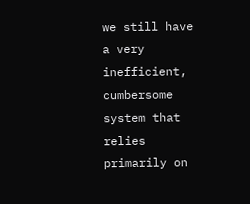we still have a very inefficient, cumbersome system that relies primarily on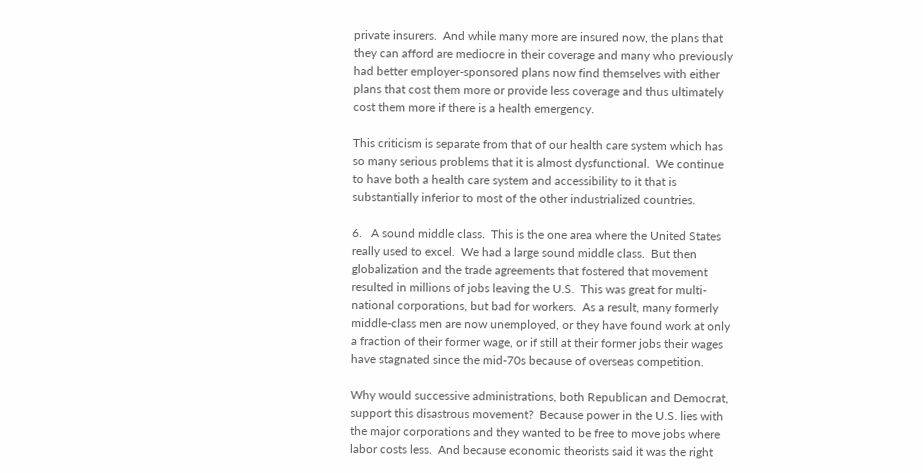private insurers.  And while many more are insured now, the plans that they can afford are mediocre in their coverage and many who previously had better employer-sponsored plans now find themselves with either plans that cost them more or provide less coverage and thus ultimately cost them more if there is a health emergency.

This criticism is separate from that of our health care system which has so many serious problems that it is almost dysfunctional.  We continue to have both a health care system and accessibility to it that is substantially inferior to most of the other industrialized countries.

6.   A sound middle class.  This is the one area where the United States really used to excel.  We had a large sound middle class.  But then globalization and the trade agreements that fostered that movement resulted in millions of jobs leaving the U.S.  This was great for multi-national corporations, but bad for workers.  As a result, many formerly middle-class men are now unemployed, or they have found work at only a fraction of their former wage, or if still at their former jobs their wages have stagnated since the mid-70s because of overseas competition.

Why would successive administrations, both Republican and Democrat, support this disastrous movement?  Because power in the U.S. lies with the major corporations and they wanted to be free to move jobs where labor costs less.  And because economic theorists said it was the right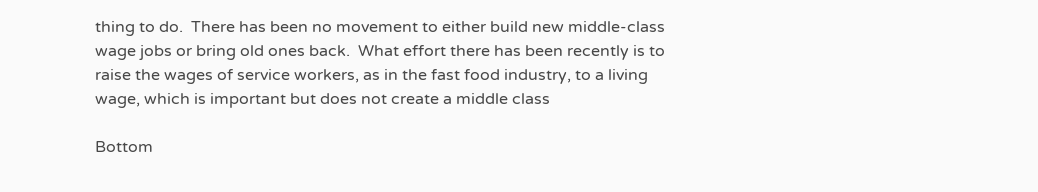thing to do.  There has been no movement to either build new middle-class wage jobs or bring old ones back.  What effort there has been recently is to raise the wages of service workers, as in the fast food industry, to a living wage, which is important but does not create a middle class

Bottom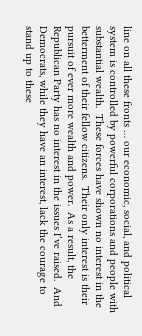line on all these fronts … our economic, social, and political system is controlled by powerful corporations and people with substantial wealth.  These forces have shown no interest in the betterment of their fellow citizens.  Their only interest is their pursuit of ever more wealth and power.  As a result, the Republican Party has no interest in the issues I’ve raised.  And Democrats, while they have an interest, lack the courage to stand up to these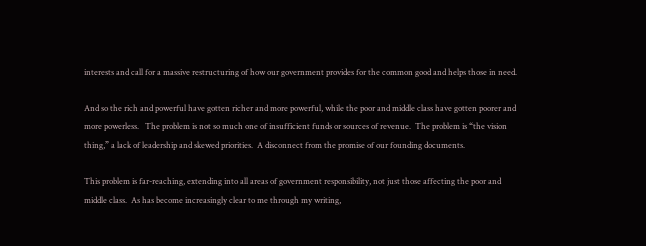interests and call for a massive restructuring of how our government provides for the common good and helps those in need.

And so the rich and powerful have gotten richer and more powerful, while the poor and middle class have gotten poorer and more powerless.   The problem is not so much one of insufficient funds or sources of revenue.  The problem is “the vision thing,” a lack of leadership and skewed priorities.  A disconnect from the promise of our founding documents.

This problem is far-reaching, extending into all areas of government responsibility, not just those affecting the poor and middle class.  As has become increasingly clear to me through my writing,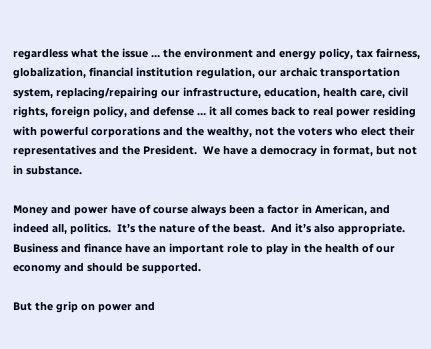regardless what the issue … the environment and energy policy, tax fairness, globalization, financial institution regulation, our archaic transportation system, replacing/repairing our infrastructure, education, health care, civil rights, foreign policy, and defense … it all comes back to real power residing with powerful corporations and the wealthy, not the voters who elect their representatives and the President.  We have a democracy in format, but not in substance.

Money and power have of course always been a factor in American, and indeed all, politics.  It’s the nature of the beast.  And it’s also appropriate.  Business and finance have an important role to play in the health of our economy and should be supported.

But the grip on power and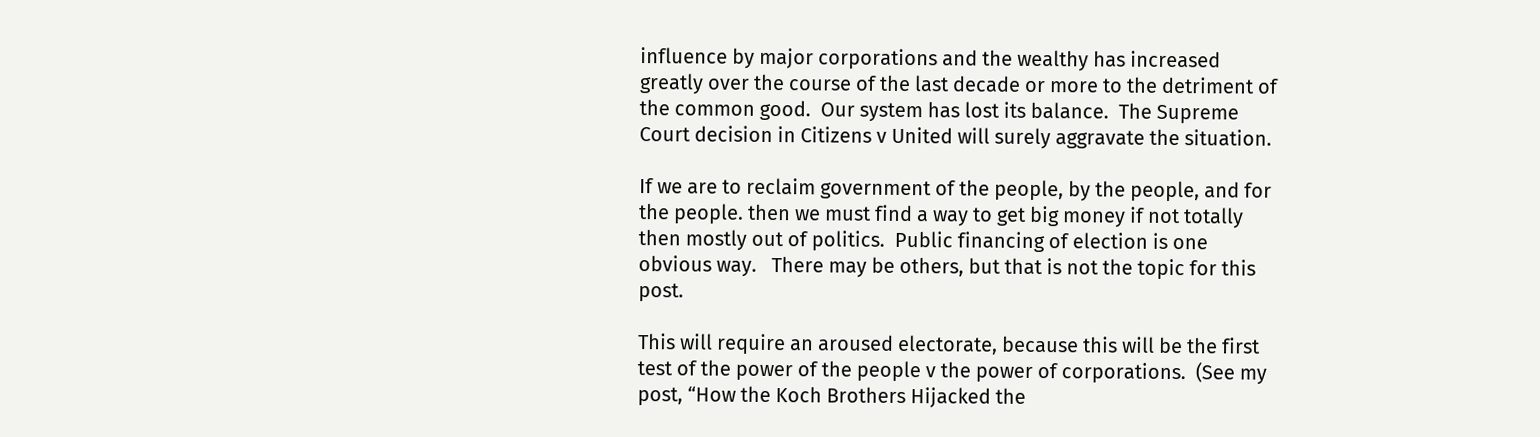influence by major corporations and the wealthy has increased greatly over the course of the last decade or more to the detriment of the common good.  Our system has lost its balance.  The Supreme Court decision in Citizens v United will surely aggravate the situation.

If we are to reclaim government of the people, by the people, and for the people. then we must find a way to get big money if not totally then mostly out of politics.  Public financing of election is one obvious way.   There may be others, but that is not the topic for this post.

This will require an aroused electorate, because this will be the first test of the power of the people v the power of corporations.  (See my post, “How the Koch Brothers Hijacked the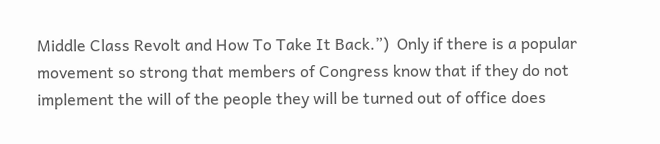Middle Class Revolt and How To Take It Back.”)  Only if there is a popular movement so strong that members of Congress know that if they do not implement the will of the people they will be turned out of office does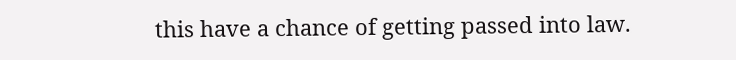this have a chance of getting passed into law.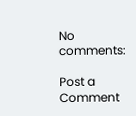No comments:

Post a Comment